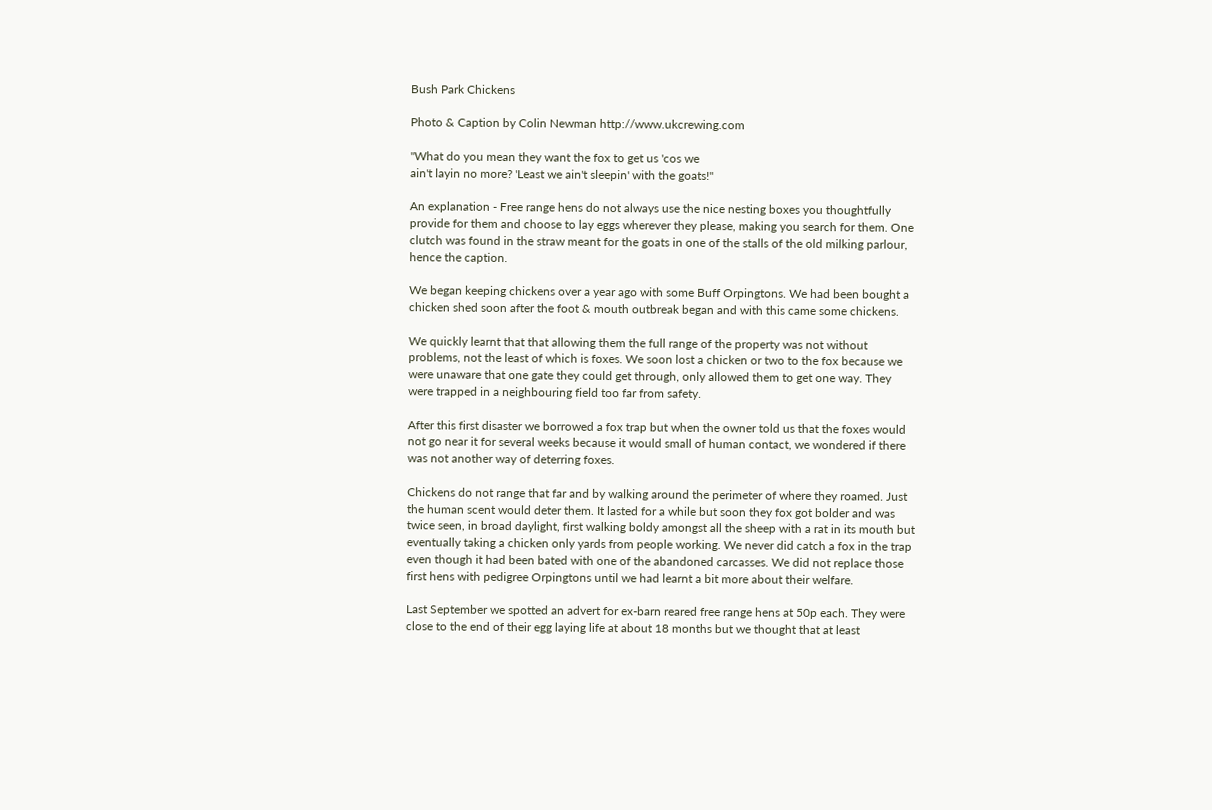Bush Park Chickens

Photo & Caption by Colin Newman http://www.ukcrewing.com

"What do you mean they want the fox to get us 'cos we
ain't layin no more? 'Least we ain't sleepin' with the goats!"

An explanation - Free range hens do not always use the nice nesting boxes you thoughtfully provide for them and choose to lay eggs wherever they please, making you search for them. One clutch was found in the straw meant for the goats in one of the stalls of the old milking parlour, hence the caption.

We began keeping chickens over a year ago with some Buff Orpingtons. We had been bought a chicken shed soon after the foot & mouth outbreak began and with this came some chickens.

We quickly learnt that that allowing them the full range of the property was not without problems, not the least of which is foxes. We soon lost a chicken or two to the fox because we were unaware that one gate they could get through, only allowed them to get one way. They were trapped in a neighbouring field too far from safety.

After this first disaster we borrowed a fox trap but when the owner told us that the foxes would not go near it for several weeks because it would small of human contact, we wondered if there was not another way of deterring foxes.

Chickens do not range that far and by walking around the perimeter of where they roamed. Just the human scent would deter them. It lasted for a while but soon they fox got bolder and was twice seen, in broad daylight, first walking boldy amongst all the sheep with a rat in its mouth but eventually taking a chicken only yards from people working. We never did catch a fox in the trap even though it had been bated with one of the abandoned carcasses. We did not replace those first hens with pedigree Orpingtons until we had learnt a bit more about their welfare.

Last September we spotted an advert for ex-barn reared free range hens at 50p each. They were close to the end of their egg laying life at about 18 months but we thought that at least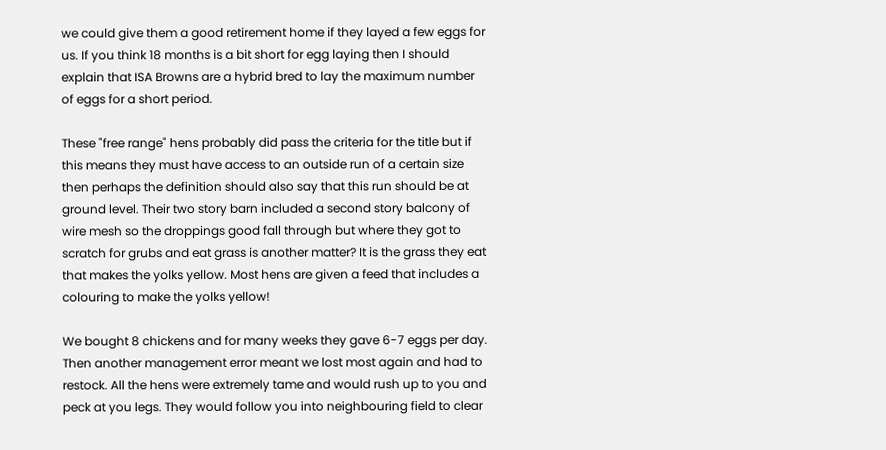we could give them a good retirement home if they layed a few eggs for us. If you think 18 months is a bit short for egg laying then I should explain that ISA Browns are a hybrid bred to lay the maximum number of eggs for a short period.

These "free range" hens probably did pass the criteria for the title but if this means they must have access to an outside run of a certain size then perhaps the definition should also say that this run should be at ground level. Their two story barn included a second story balcony of wire mesh so the droppings good fall through but where they got to scratch for grubs and eat grass is another matter? It is the grass they eat that makes the yolks yellow. Most hens are given a feed that includes a colouring to make the yolks yellow!

We bought 8 chickens and for many weeks they gave 6-7 eggs per day. Then another management error meant we lost most again and had to restock. All the hens were extremely tame and would rush up to you and peck at you legs. They would follow you into neighbouring field to clear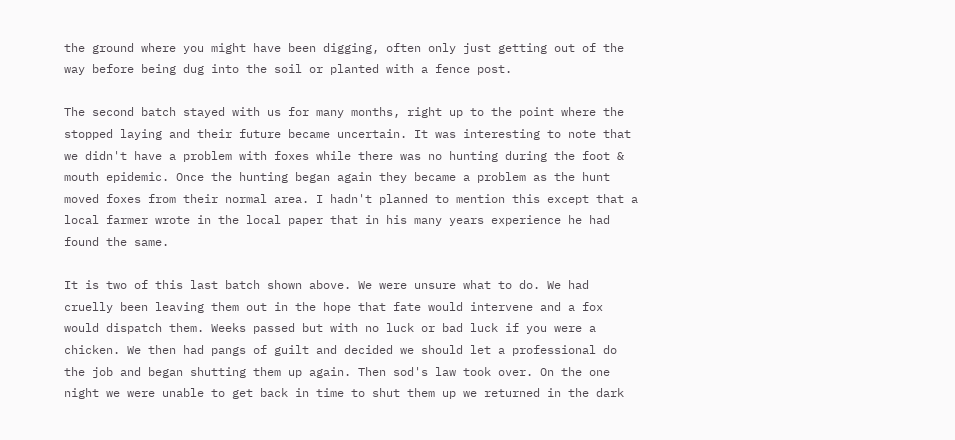the ground where you might have been digging, often only just getting out of the way before being dug into the soil or planted with a fence post.

The second batch stayed with us for many months, right up to the point where the stopped laying and their future became uncertain. It was interesting to note that we didn't have a problem with foxes while there was no hunting during the foot & mouth epidemic. Once the hunting began again they became a problem as the hunt moved foxes from their normal area. I hadn't planned to mention this except that a local farmer wrote in the local paper that in his many years experience he had found the same.

It is two of this last batch shown above. We were unsure what to do. We had cruelly been leaving them out in the hope that fate would intervene and a fox would dispatch them. Weeks passed but with no luck or bad luck if you were a chicken. We then had pangs of guilt and decided we should let a professional do the job and began shutting them up again. Then sod's law took over. On the one night we were unable to get back in time to shut them up we returned in the dark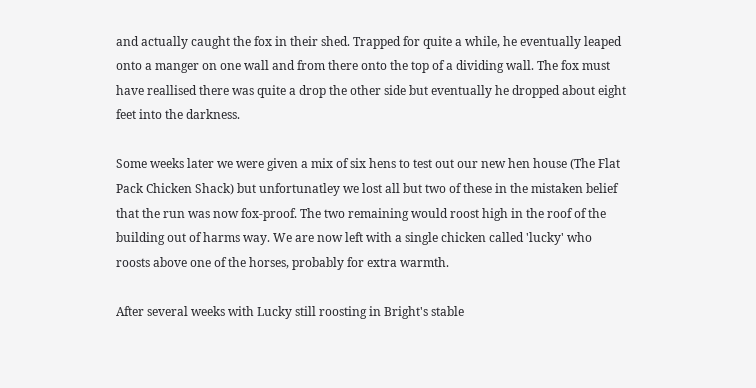and actually caught the fox in their shed. Trapped for quite a while, he eventually leaped onto a manger on one wall and from there onto the top of a dividing wall. The fox must have reallised there was quite a drop the other side but eventually he dropped about eight feet into the darkness.

Some weeks later we were given a mix of six hens to test out our new hen house (The Flat Pack Chicken Shack) but unfortunatley we lost all but two of these in the mistaken belief that the run was now fox-proof. The two remaining would roost high in the roof of the building out of harms way. We are now left with a single chicken called 'lucky' who roosts above one of the horses, probably for extra warmth.

After several weeks with Lucky still roosting in Bright's stable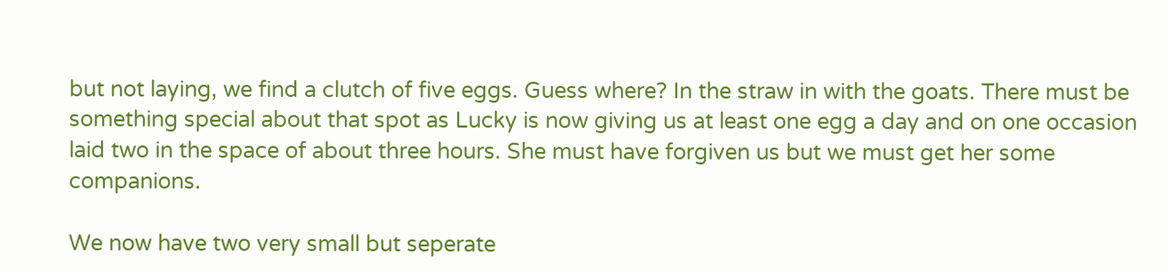but not laying, we find a clutch of five eggs. Guess where? In the straw in with the goats. There must be something special about that spot as Lucky is now giving us at least one egg a day and on one occasion laid two in the space of about three hours. She must have forgiven us but we must get her some companions.

We now have two very small but seperate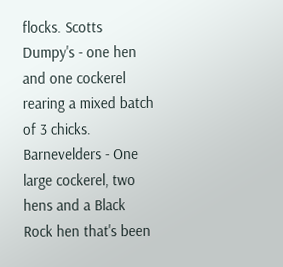flocks. Scotts Dumpy's - one hen and one cockerel rearing a mixed batch of 3 chicks. Barnevelders - One large cockerel, two hens and a Black Rock hen that's been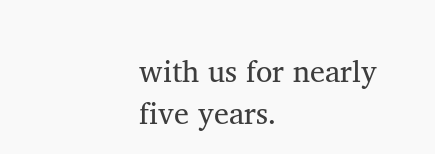with us for nearly five years.